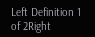Left Definition 1 of 2Right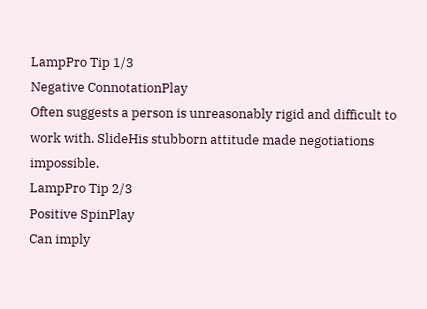LampPro Tip 1/3
Negative ConnotationPlay
Often suggests a person is unreasonably rigid and difficult to work with. SlideHis stubborn attitude made negotiations impossible.
LampPro Tip 2/3
Positive SpinPlay
Can imply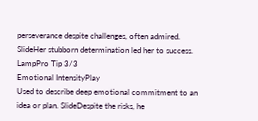perseverance despite challenges, often admired. SlideHer stubborn determination led her to success.
LampPro Tip 3/3
Emotional IntensityPlay
Used to describe deep emotional commitment to an idea or plan. SlideDespite the risks, he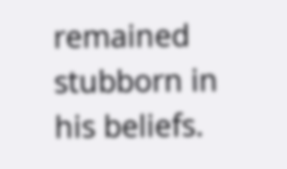remained stubborn in his beliefs.